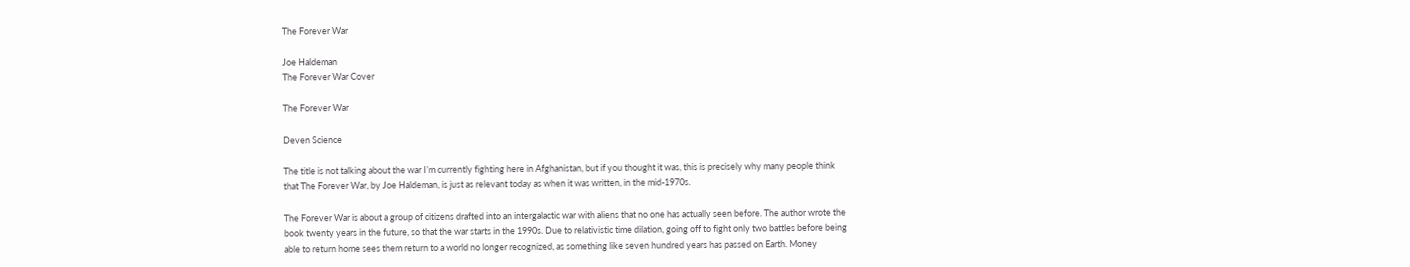The Forever War

Joe Haldeman
The Forever War Cover

The Forever War

Deven Science

The title is not talking about the war I’m currently fighting here in Afghanistan, but if you thought it was, this is precisely why many people think that The Forever War, by Joe Haldeman, is just as relevant today as when it was written, in the mid-1970s.

The Forever War is about a group of citizens drafted into an intergalactic war with aliens that no one has actually seen before. The author wrote the book twenty years in the future, so that the war starts in the 1990s. Due to relativistic time dilation, going off to fight only two battles before being able to return home sees them return to a world no longer recognized, as something like seven hundred years has passed on Earth. Money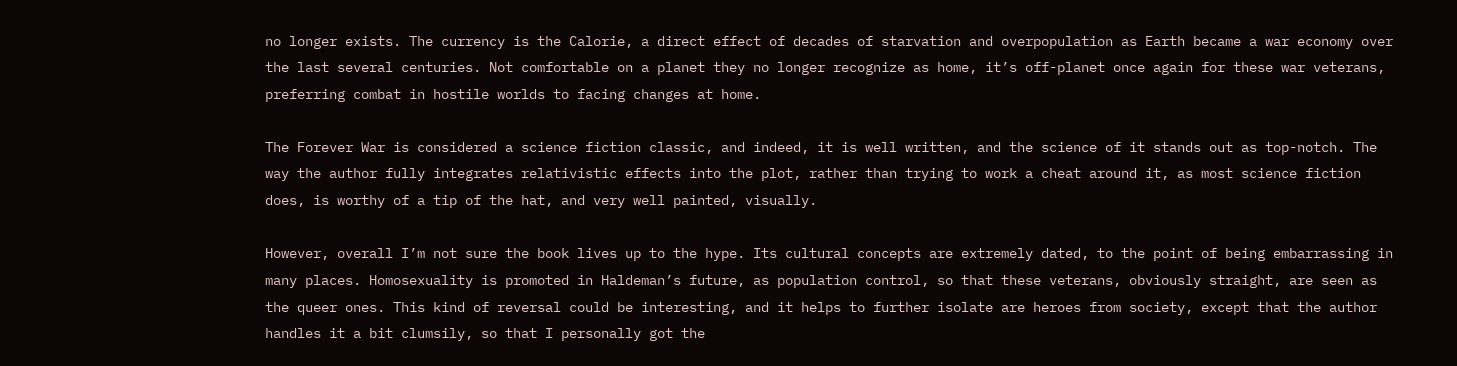no longer exists. The currency is the Calorie, a direct effect of decades of starvation and overpopulation as Earth became a war economy over the last several centuries. Not comfortable on a planet they no longer recognize as home, it’s off-planet once again for these war veterans, preferring combat in hostile worlds to facing changes at home.

The Forever War is considered a science fiction classic, and indeed, it is well written, and the science of it stands out as top-notch. The way the author fully integrates relativistic effects into the plot, rather than trying to work a cheat around it, as most science fiction does, is worthy of a tip of the hat, and very well painted, visually.

However, overall I’m not sure the book lives up to the hype. Its cultural concepts are extremely dated, to the point of being embarrassing in many places. Homosexuality is promoted in Haldeman’s future, as population control, so that these veterans, obviously straight, are seen as the queer ones. This kind of reversal could be interesting, and it helps to further isolate are heroes from society, except that the author handles it a bit clumsily, so that I personally got the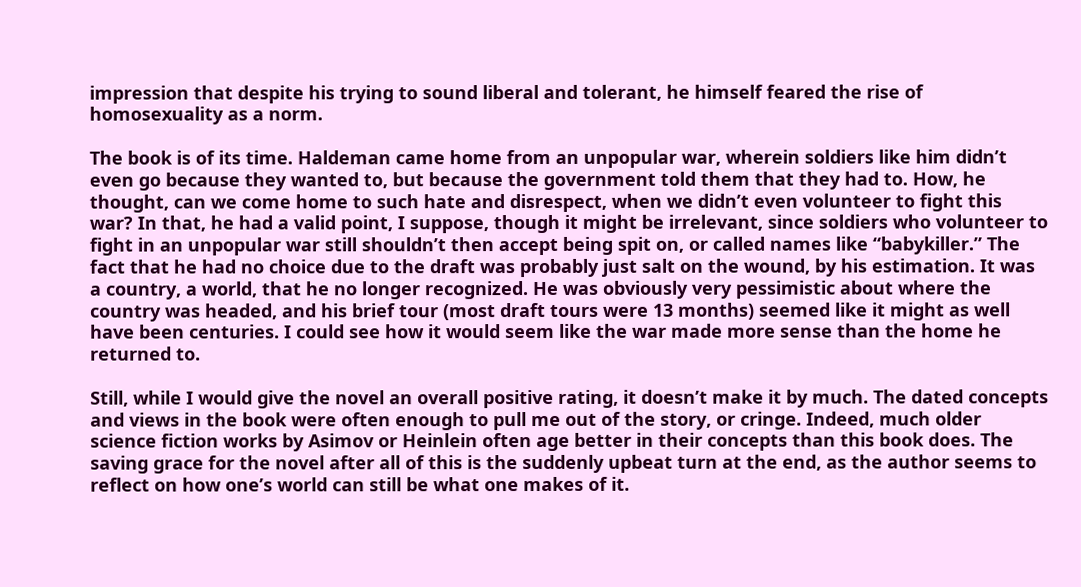impression that despite his trying to sound liberal and tolerant, he himself feared the rise of homosexuality as a norm.

The book is of its time. Haldeman came home from an unpopular war, wherein soldiers like him didn’t even go because they wanted to, but because the government told them that they had to. How, he thought, can we come home to such hate and disrespect, when we didn’t even volunteer to fight this war? In that, he had a valid point, I suppose, though it might be irrelevant, since soldiers who volunteer to fight in an unpopular war still shouldn’t then accept being spit on, or called names like “babykiller.” The fact that he had no choice due to the draft was probably just salt on the wound, by his estimation. It was a country, a world, that he no longer recognized. He was obviously very pessimistic about where the country was headed, and his brief tour (most draft tours were 13 months) seemed like it might as well have been centuries. I could see how it would seem like the war made more sense than the home he returned to.

Still, while I would give the novel an overall positive rating, it doesn’t make it by much. The dated concepts and views in the book were often enough to pull me out of the story, or cringe. Indeed, much older science fiction works by Asimov or Heinlein often age better in their concepts than this book does. The saving grace for the novel after all of this is the suddenly upbeat turn at the end, as the author seems to reflect on how one’s world can still be what one makes of it.